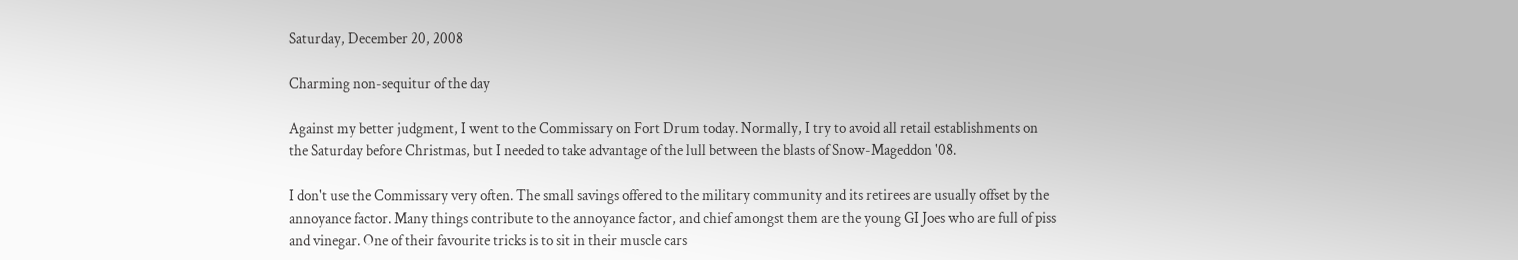Saturday, December 20, 2008

Charming non-sequitur of the day

Against my better judgment, I went to the Commissary on Fort Drum today. Normally, I try to avoid all retail establishments on the Saturday before Christmas, but I needed to take advantage of the lull between the blasts of Snow-Mageddon '08.

I don't use the Commissary very often. The small savings offered to the military community and its retirees are usually offset by the annoyance factor. Many things contribute to the annoyance factor, and chief amongst them are the young GI Joes who are full of piss and vinegar. One of their favourite tricks is to sit in their muscle cars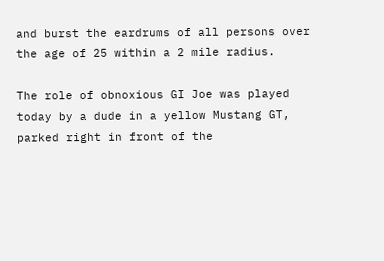and burst the eardrums of all persons over the age of 25 within a 2 mile radius.

The role of obnoxious GI Joe was played today by a dude in a yellow Mustang GT, parked right in front of the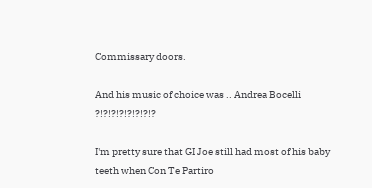Commissary doors.

And his music of choice was .. Andrea Bocelli ?!?!?!?!?!?!?!?

I'm pretty sure that GI Joe still had most of his baby teeth when Con Te Partiro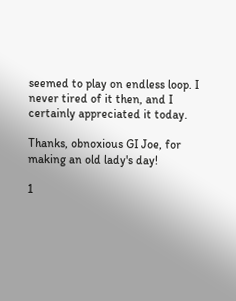seemed to play on endless loop. I never tired of it then, and I certainly appreciated it today.

Thanks, obnoxious GI Joe, for making an old lady's day!

1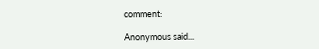comment:

Anonymous said...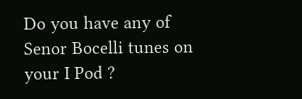Do you have any of Senor Bocelli tunes on your I Pod ?